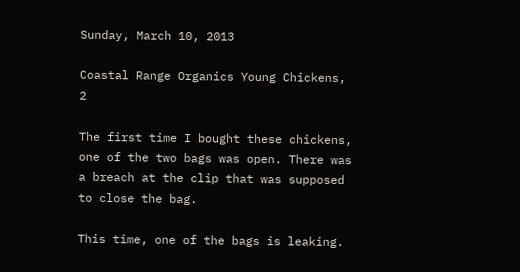Sunday, March 10, 2013

Coastal Range Organics Young Chickens, 2

The first time I bought these chickens, one of the two bags was open. There was a breach at the clip that was supposed to close the bag.

This time, one of the bags is leaking.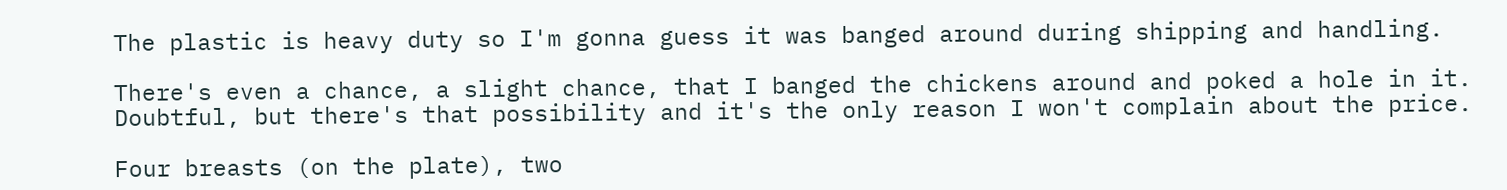The plastic is heavy duty so I'm gonna guess it was banged around during shipping and handling.

There's even a chance, a slight chance, that I banged the chickens around and poked a hole in it. Doubtful, but there's that possibility and it's the only reason I won't complain about the price.

Four breasts (on the plate), two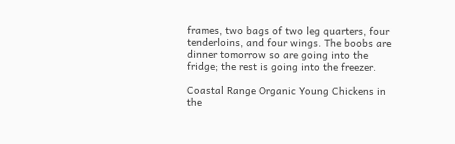frames, two bags of two leg quarters, four tenderloins, and four wings. The boobs are dinner tomorrow so are going into the fridge; the rest is going into the freezer.

Coastal Range Organic Young Chickens in the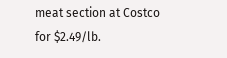meat section at Costco for $2.49/lb.